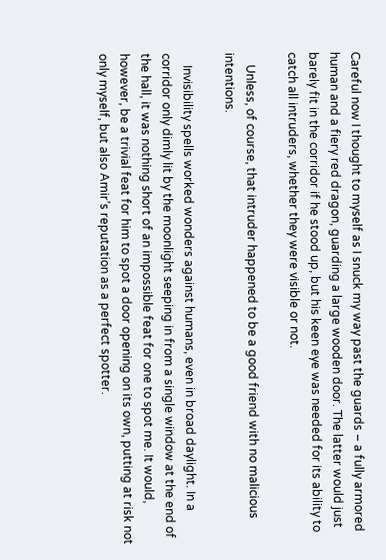Careful now I thought to myself as I snuck my way past the guards – a fully armored human and a fiery red dragon, guarding a large wooden door. The latter would just barely fit in the corridor if he stood up, but his keen eye was needed for its ability to catch all intruders, whether they were visible or not.

    Unless, of course, that intruder happened to be a good friend with no malicious intentions.

    Invisibility spells worked wonders against humans, even in broad daylight. In a corridor only dimly lit by the moonlight seeping in from a single window at the end of the hall, it was nothing short of an impossible feat for one to spot me. It would, however, be a trivial feat for him to spot a door opening on its own, putting at risk not only myself, but also Amir’s reputation as a perfect spotter.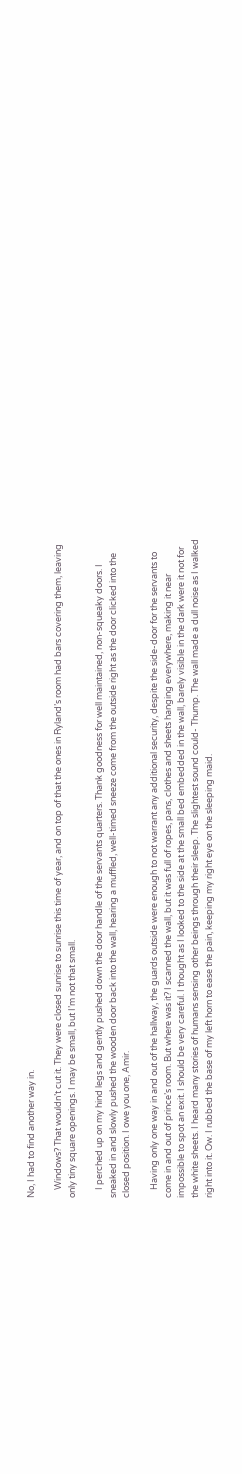No, I had to find another way in.

    Windows? That wouldn’t cut it. They were closed sunrise to sunrise this time of year, and on top of that the ones in Ryland’s room had bars covering them, leaving only tiny square openings. I may be small, but I’m not that small.

    I perched up on my hind legs and gently pushed down the door handle of the servants quarters. Thank goodness for well maintained, non-squeaky doors. I sneaked in and slowly pushed the wooden door back into the wall, hearing a muffled, well-timed sneeze come from the outside right as the door clicked into the closed position. I owe you one, Amir.

    Having only one way in and out of the hallway, the guards outside were enough to not warrant any additional security, despite the side-door for the servants to come in and out of prince’s room. But where was it? I scanned the wall, but it was full of ropes, pans, clothes and sheets hanging everywhere, making it near impossible to spot an exit. I should be very careful. I thought as I looked to the side at the small bed embedded in the wall, barely visible in the dark were it not for the white sheets. I heard many stories of humans sensing other beings through their sleep. The slightest sound could- Thump. The wall made a dull noise as I walked right into it. Ow. I rubbed the base of my left horn to ease the pain, keeping my right eye on the sleeping maid.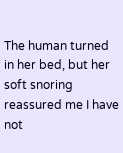The human turned in her bed, but her soft snoring reassured me I have not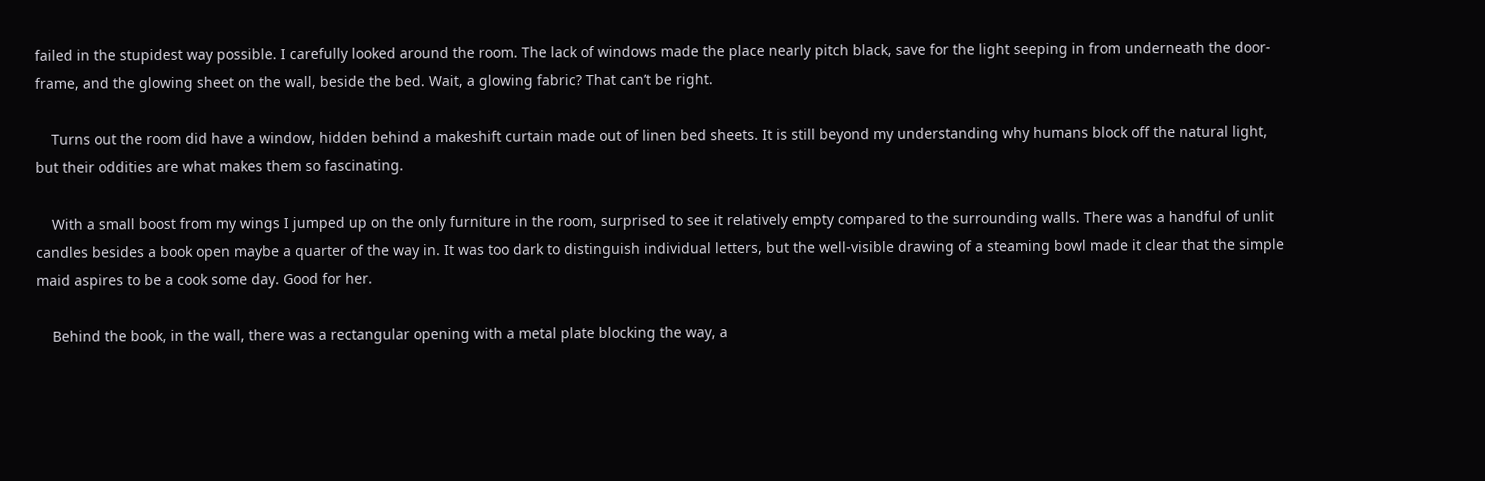failed in the stupidest way possible. I carefully looked around the room. The lack of windows made the place nearly pitch black, save for the light seeping in from underneath the door-frame, and the glowing sheet on the wall, beside the bed. Wait, a glowing fabric? That can’t be right.

    Turns out the room did have a window, hidden behind a makeshift curtain made out of linen bed sheets. It is still beyond my understanding why humans block off the natural light, but their oddities are what makes them so fascinating.

    With a small boost from my wings I jumped up on the only furniture in the room, surprised to see it relatively empty compared to the surrounding walls. There was a handful of unlit candles besides a book open maybe a quarter of the way in. It was too dark to distinguish individual letters, but the well-visible drawing of a steaming bowl made it clear that the simple maid aspires to be a cook some day. Good for her.

    Behind the book, in the wall, there was a rectangular opening with a metal plate blocking the way, a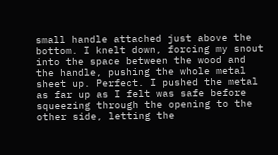small handle attached just above the bottom. I knelt down, forcing my snout into the space between the wood and the handle, pushing the whole metal sheet up. Perfect. I pushed the metal as far up as I felt was safe before squeezing through the opening to the other side, letting the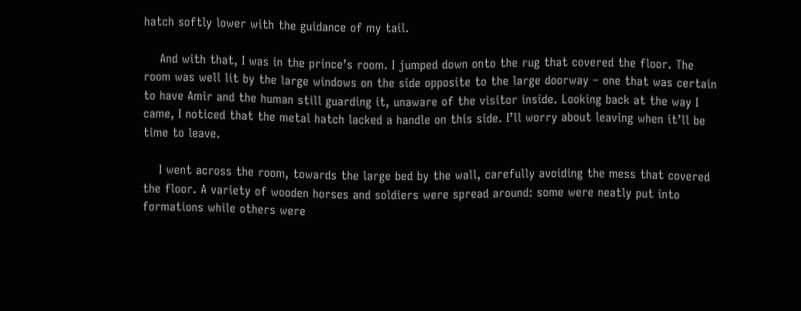hatch softly lower with the guidance of my tail.

    And with that, I was in the prince’s room. I jumped down onto the rug that covered the floor. The room was well lit by the large windows on the side opposite to the large doorway – one that was certain to have Amir and the human still guarding it, unaware of the visitor inside. Looking back at the way I came, I noticed that the metal hatch lacked a handle on this side. I’ll worry about leaving when it’ll be time to leave.

    I went across the room, towards the large bed by the wall, carefully avoiding the mess that covered the floor. A variety of wooden horses and soldiers were spread around: some were neatly put into formations while others were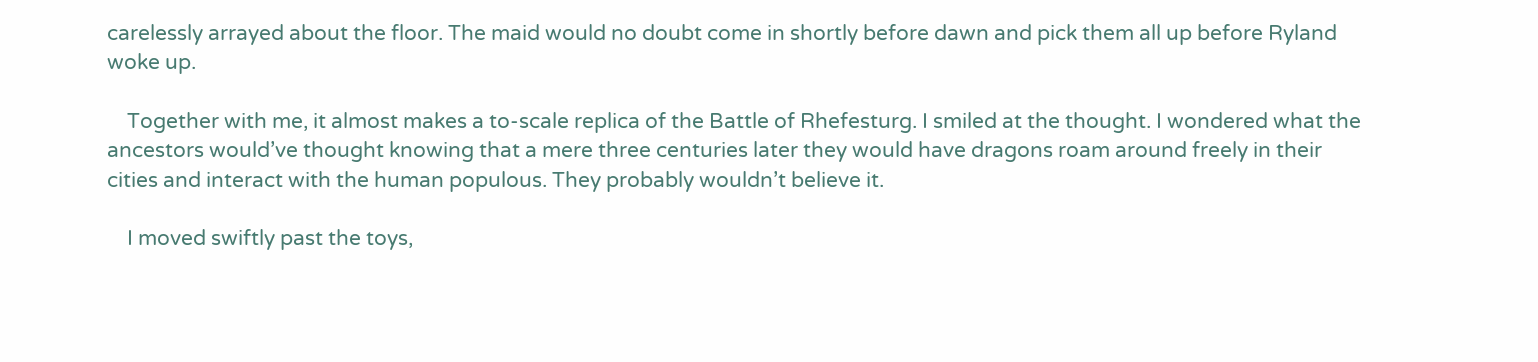carelessly arrayed about the floor. The maid would no doubt come in shortly before dawn and pick them all up before Ryland woke up.

    Together with me, it almost makes a to-scale replica of the Battle of Rhefesturg. I smiled at the thought. I wondered what the ancestors would’ve thought knowing that a mere three centuries later they would have dragons roam around freely in their cities and interact with the human populous. They probably wouldn’t believe it.

    I moved swiftly past the toys,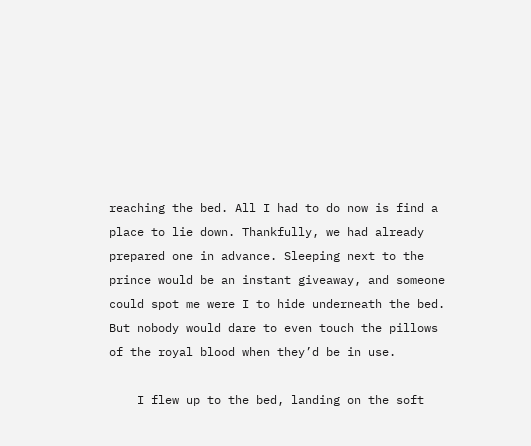reaching the bed. All I had to do now is find a place to lie down. Thankfully, we had already prepared one in advance. Sleeping next to the prince would be an instant giveaway, and someone could spot me were I to hide underneath the bed. But nobody would dare to even touch the pillows of the royal blood when they’d be in use.

    I flew up to the bed, landing on the soft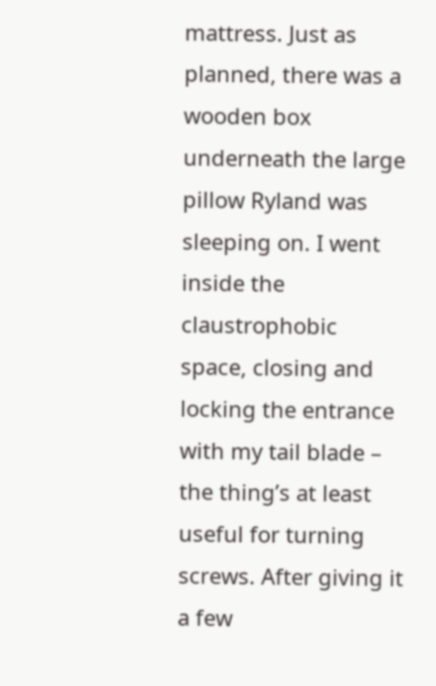mattress. Just as planned, there was a wooden box underneath the large pillow Ryland was sleeping on. I went inside the claustrophobic space, closing and locking the entrance with my tail blade – the thing’s at least useful for turning screws. After giving it a few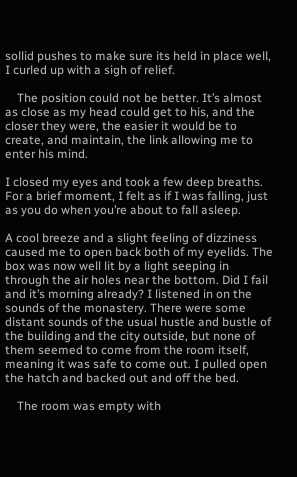sollid pushes to make sure its held in place well, I curled up with a sigh of relief.

    The position could not be better. It’s almost as close as my head could get to his, and the closer they were, the easier it would be to create, and maintain, the link allowing me to enter his mind.

I closed my eyes and took a few deep breaths. For a brief moment, I felt as if I was falling, just as you do when you’re about to fall asleep.

A cool breeze and a slight feeling of dizziness caused me to open back both of my eyelids. The box was now well lit by a light seeping in through the air holes near the bottom. Did I fail and it’s morning already? I listened in on the sounds of the monastery. There were some distant sounds of the usual hustle and bustle of the building and the city outside, but none of them seemed to come from the room itself, meaning it was safe to come out. I pulled open the hatch and backed out and off the bed.

    The room was empty with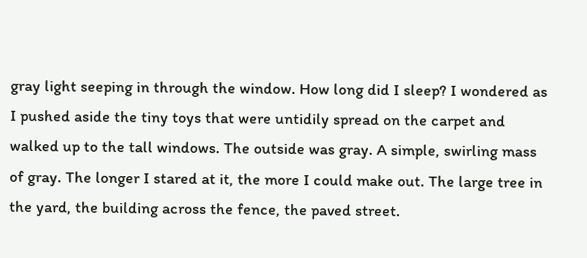gray light seeping in through the window. How long did I sleep? I wondered as I pushed aside the tiny toys that were untidily spread on the carpet and walked up to the tall windows. The outside was gray. A simple, swirling mass of gray. The longer I stared at it, the more I could make out. The large tree in the yard, the building across the fence, the paved street.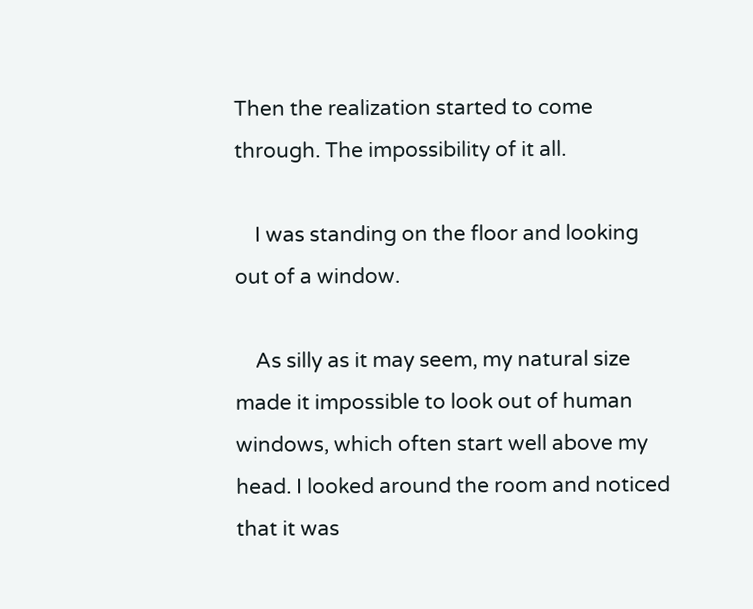Then the realization started to come through. The impossibility of it all.

    I was standing on the floor and looking out of a window.

    As silly as it may seem, my natural size made it impossible to look out of human windows, which often start well above my head. I looked around the room and noticed that it was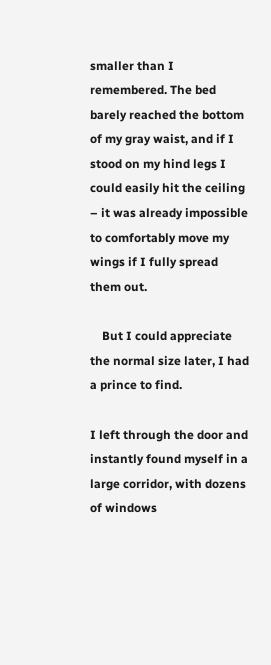smaller than I remembered. The bed barely reached the bottom of my gray waist, and if I stood on my hind legs I could easily hit the ceiling – it was already impossible to comfortably move my wings if I fully spread them out.

    But I could appreciate the normal size later, I had a prince to find.

I left through the door and instantly found myself in a large corridor, with dozens of windows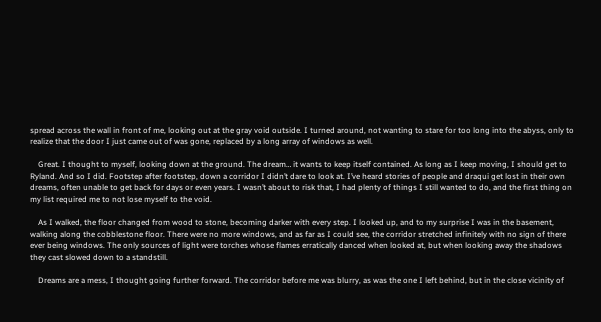spread across the wall in front of me, looking out at the gray void outside. I turned around, not wanting to stare for too long into the abyss, only to realize that the door I just came out of was gone, replaced by a long array of windows as well.

    Great. I thought to myself, looking down at the ground. The dream… it wants to keep itself contained. As long as I keep moving, I should get to Ryland. And so I did. Footstep after footstep, down a corridor I didn’t dare to look at. I’ve heard stories of people and draqui get lost in their own dreams, often unable to get back for days or even years. I wasn’t about to risk that, I had plenty of things I still wanted to do, and the first thing on my list required me to not lose myself to the void.

    As I walked, the floor changed from wood to stone, becoming darker with every step. I looked up, and to my surprise I was in the basement, walking along the cobblestone floor. There were no more windows, and as far as I could see, the corridor stretched infinitely with no sign of there ever being windows. The only sources of light were torches whose flames erratically danced when looked at, but when looking away the shadows they cast slowed down to a standstill.

    Dreams are a mess, I thought going further forward. The corridor before me was blurry, as was the one I left behind, but in the close vicinity of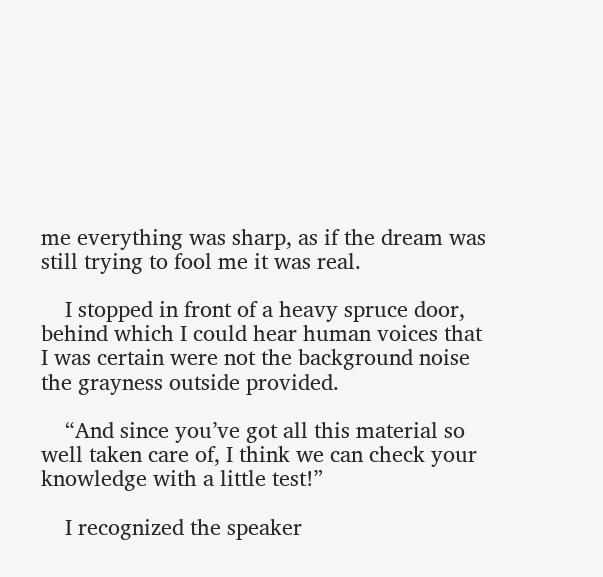me everything was sharp, as if the dream was still trying to fool me it was real.

    I stopped in front of a heavy spruce door, behind which I could hear human voices that I was certain were not the background noise the grayness outside provided.

    “And since you’ve got all this material so well taken care of, I think we can check your knowledge with a little test!”

    I recognized the speaker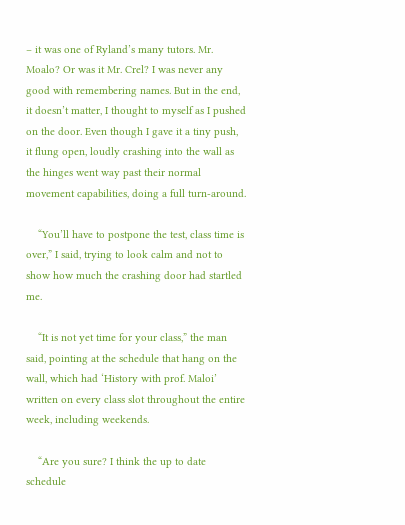– it was one of Ryland’s many tutors. Mr. Moalo? Or was it Mr. Crel? I was never any good with remembering names. But in the end, it doesn’t matter, I thought to myself as I pushed on the door. Even though I gave it a tiny push, it flung open, loudly crashing into the wall as the hinges went way past their normal movement capabilities, doing a full turn-around.

    “You’ll have to postpone the test, class time is over,” I said, trying to look calm and not to show how much the crashing door had startled me.

    “It is not yet time for your class,” the man said, pointing at the schedule that hang on the wall, which had ‘History with prof. Maloi’ written on every class slot throughout the entire week, including weekends.

    “Are you sure? I think the up to date schedule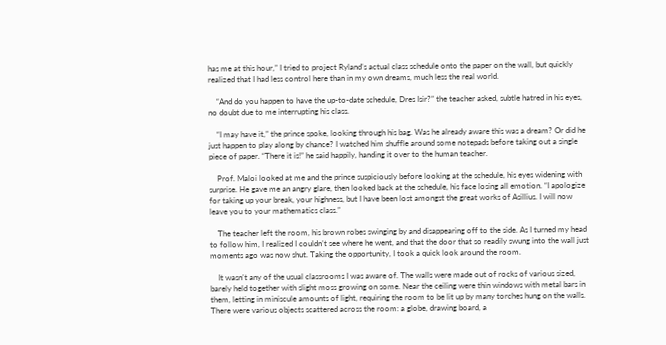has me at this hour,” I tried to project Ryland’s actual class schedule onto the paper on the wall, but quickly realized that I had less control here than in my own dreams, much less the real world.

    “And do you happen to have the up-to-date schedule, Dres Isir?” the teacher asked, subtle hatred in his eyes, no doubt due to me interrupting his class.

    “I may have it,” the prince spoke, looking through his bag. Was he already aware this was a dream? Or did he just happen to play along by chance? I watched him shuffle around some notepads before taking out a single piece of paper. “There it is!” he said happily, handing it over to the human teacher.

    Prof. Maloi looked at me and the prince suspiciously before looking at the schedule, his eyes widening with surprise. He gave me an angry glare, then looked back at the schedule, his face losing all emotion. “I apologize for taking up your break, your highness, but I have been lost amongst the great works of Asillius. I will now leave you to your mathematics class.”

    The teacher left the room, his brown robes swinging by and disappearing off to the side. As I turned my head to follow him, I realized I couldn’t see where he went, and that the door that so readily swung into the wall just moments ago was now shut. Taking the opportunity, I took a quick look around the room.

    It wasn’t any of the usual classrooms I was aware of. The walls were made out of rocks of various sized, barely held together with slight moss growing on some. Near the ceiling were thin windows with metal bars in them, letting in miniscule amounts of light, requiring the room to be lit up by many torches hung on the walls. There were various objects scattered across the room: a globe, drawing board, a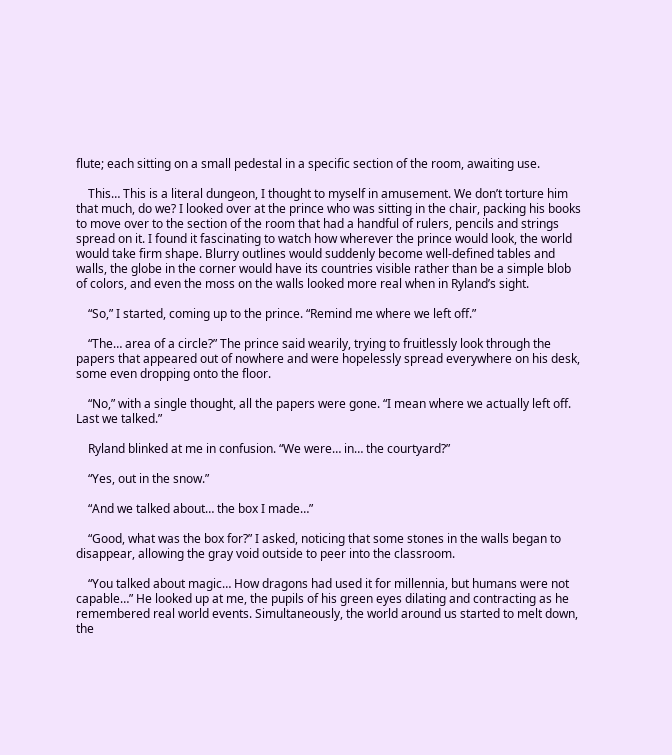flute; each sitting on a small pedestal in a specific section of the room, awaiting use.

    This… This is a literal dungeon, I thought to myself in amusement. We don’t torture him that much, do we? I looked over at the prince who was sitting in the chair, packing his books to move over to the section of the room that had a handful of rulers, pencils and strings spread on it. I found it fascinating to watch how wherever the prince would look, the world would take firm shape. Blurry outlines would suddenly become well-defined tables and walls, the globe in the corner would have its countries visible rather than be a simple blob of colors, and even the moss on the walls looked more real when in Ryland’s sight.

    “So,” I started, coming up to the prince. “Remind me where we left off.”

    “The… area of a circle?” The prince said wearily, trying to fruitlessly look through the papers that appeared out of nowhere and were hopelessly spread everywhere on his desk, some even dropping onto the floor.

    “No,” with a single thought, all the papers were gone. “I mean where we actually left off. Last we talked.”

    Ryland blinked at me in confusion. “We were… in… the courtyard?”

    “Yes, out in the snow.”

    “And we talked about… the box I made…”

    “Good, what was the box for?” I asked, noticing that some stones in the walls began to disappear, allowing the gray void outside to peer into the classroom.

    “You talked about magic… How dragons had used it for millennia, but humans were not capable…” He looked up at me, the pupils of his green eyes dilating and contracting as he remembered real world events. Simultaneously, the world around us started to melt down, the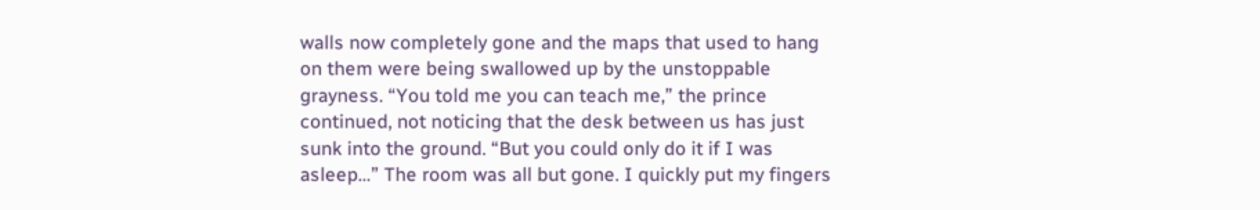walls now completely gone and the maps that used to hang on them were being swallowed up by the unstoppable grayness. “You told me you can teach me,” the prince continued, not noticing that the desk between us has just sunk into the ground. “But you could only do it if I was asleep…” The room was all but gone. I quickly put my fingers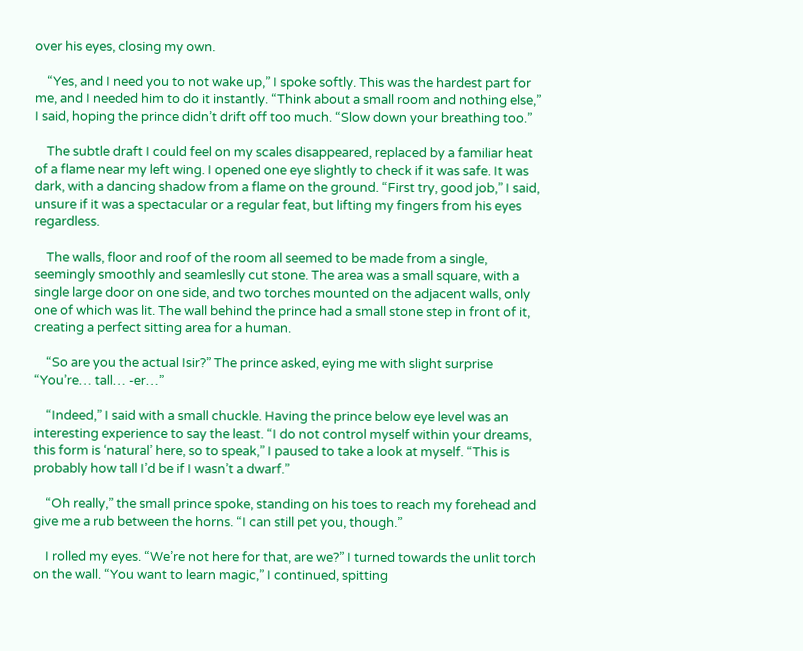over his eyes, closing my own.

    “Yes, and I need you to not wake up,” I spoke softly. This was the hardest part for me, and I needed him to do it instantly. “Think about a small room and nothing else,” I said, hoping the prince didn’t drift off too much. “Slow down your breathing too.”

    The subtle draft I could feel on my scales disappeared, replaced by a familiar heat of a flame near my left wing. I opened one eye slightly to check if it was safe. It was dark, with a dancing shadow from a flame on the ground. “First try, good job,” I said, unsure if it was a spectacular or a regular feat, but lifting my fingers from his eyes regardless.

    The walls, floor and roof of the room all seemed to be made from a single, seemingly smoothly and seamleslly cut stone. The area was a small square, with a single large door on one side, and two torches mounted on the adjacent walls, only one of which was lit. The wall behind the prince had a small stone step in front of it, creating a perfect sitting area for a human.

    “So are you the actual Isir?” The prince asked, eying me with slight surprise “You’re… tall… -er…”

    “Indeed,” I said with a small chuckle. Having the prince below eye level was an interesting experience to say the least. “I do not control myself within your dreams, this form is ‘natural’ here, so to speak,” I paused to take a look at myself. “This is probably how tall I’d be if I wasn’t a dwarf.”

    “Oh really,” the small prince spoke, standing on his toes to reach my forehead and give me a rub between the horns. “I can still pet you, though.”

    I rolled my eyes. “We’re not here for that, are we?” I turned towards the unlit torch on the wall. “You want to learn magic,” I continued, spitting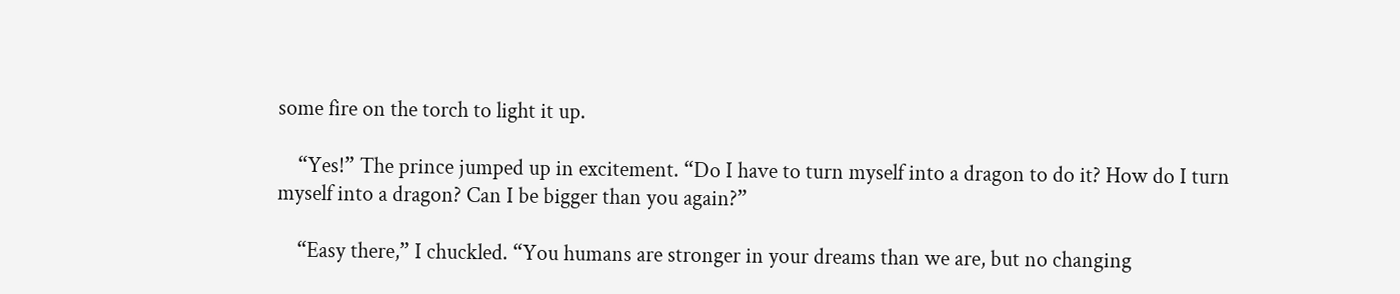some fire on the torch to light it up.

    “Yes!” The prince jumped up in excitement. “Do I have to turn myself into a dragon to do it? How do I turn myself into a dragon? Can I be bigger than you again?”

    “Easy there,” I chuckled. “You humans are stronger in your dreams than we are, but no changing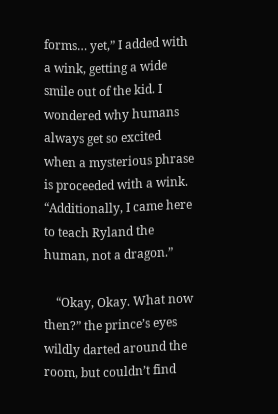forms… yet,” I added with a wink, getting a wide smile out of the kid. I wondered why humans always get so excited when a mysterious phrase is proceeded with a wink. “Additionally, I came here to teach Ryland the human, not a dragon.”

    “Okay, Okay. What now then?” the prince’s eyes wildly darted around the room, but couldn’t find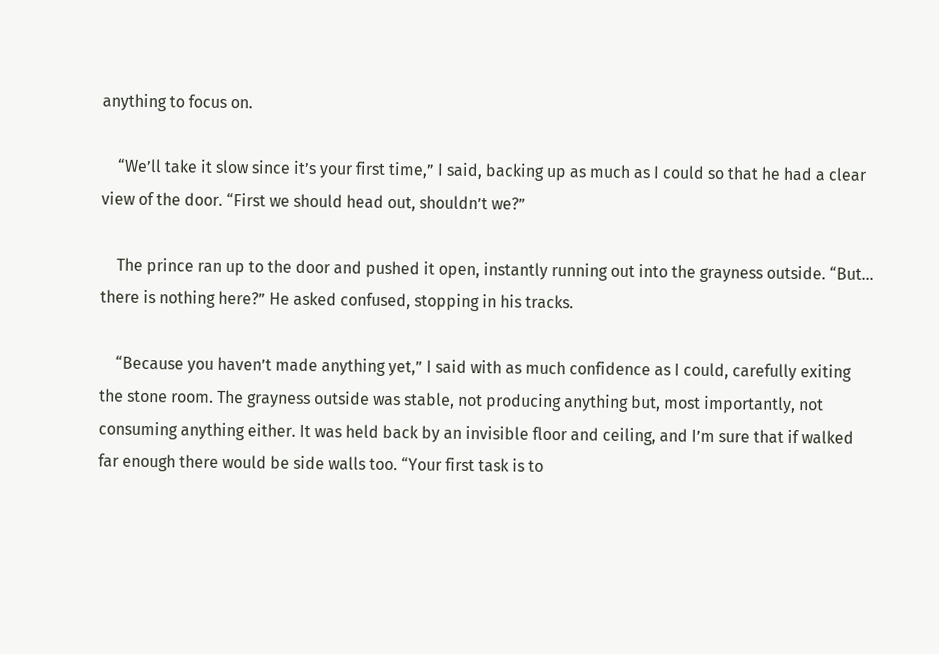anything to focus on.

    “We’ll take it slow since it’s your first time,” I said, backing up as much as I could so that he had a clear view of the door. “First we should head out, shouldn’t we?”

    The prince ran up to the door and pushed it open, instantly running out into the grayness outside. “But… there is nothing here?” He asked confused, stopping in his tracks.

    “Because you haven’t made anything yet,” I said with as much confidence as I could, carefully exiting the stone room. The grayness outside was stable, not producing anything but, most importantly, not consuming anything either. It was held back by an invisible floor and ceiling, and I’m sure that if walked far enough there would be side walls too. “Your first task is to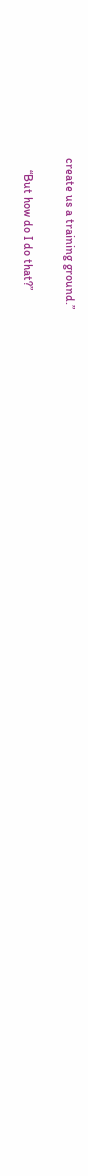create us a training ground.”

    “But how do I do that?”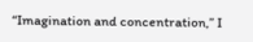“Imagination and concentration,” I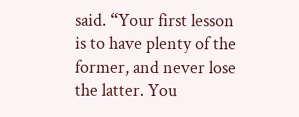said. “Your first lesson is to have plenty of the former, and never lose the latter. You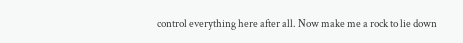control everything here after all. Now make me a rock to lie down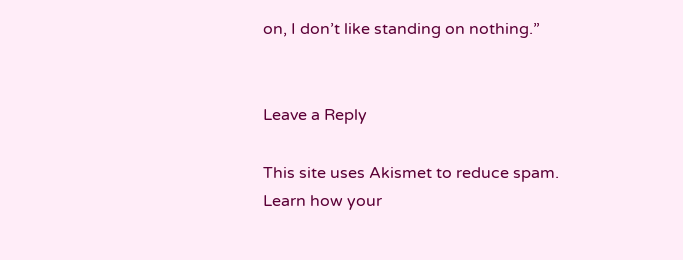on, I don’t like standing on nothing.”


Leave a Reply

This site uses Akismet to reduce spam. Learn how your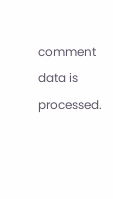comment data is processed.